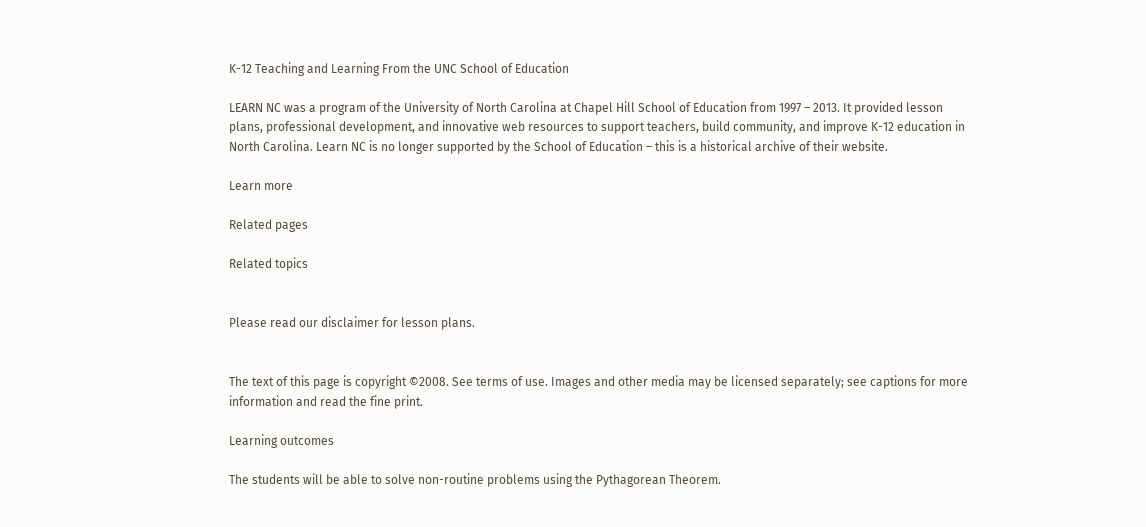K-12 Teaching and Learning From the UNC School of Education

LEARN NC was a program of the University of North Carolina at Chapel Hill School of Education from 1997 – 2013. It provided lesson plans, professional development, and innovative web resources to support teachers, build community, and improve K-12 education in North Carolina. Learn NC is no longer supported by the School of Education – this is a historical archive of their website.

Learn more

Related pages

Related topics


Please read our disclaimer for lesson plans.


The text of this page is copyright ©2008. See terms of use. Images and other media may be licensed separately; see captions for more information and read the fine print.

Learning outcomes

The students will be able to solve non-routine problems using the Pythagorean Theorem.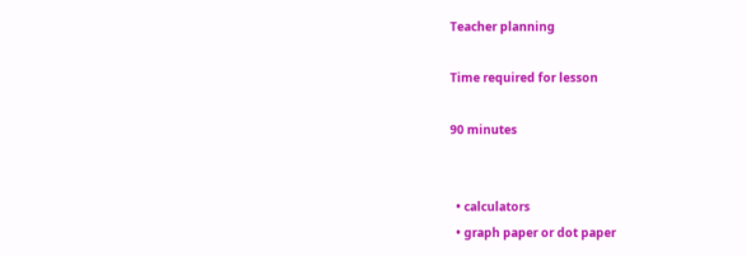Teacher planning

Time required for lesson

90 minutes


  • calculators
  • graph paper or dot paper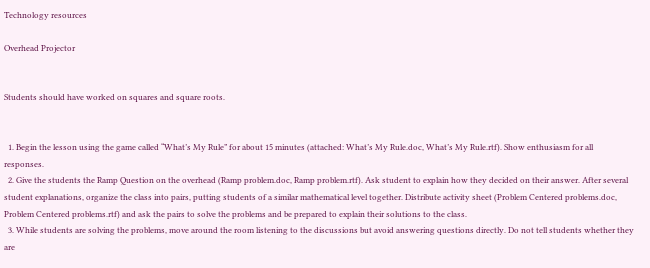Technology resources

Overhead Projector


Students should have worked on squares and square roots.


  1. Begin the lesson using the game called “What’s My Rule” for about 15 minutes (attached: What’s My Rule.doc, What’s My Rule.rtf). Show enthusiasm for all responses.
  2. Give the students the Ramp Question on the overhead (Ramp problem.doc, Ramp problem.rtf). Ask student to explain how they decided on their answer. After several student explanations, organize the class into pairs, putting students of a similar mathematical level together. Distribute activity sheet (Problem Centered problems.doc, Problem Centered problems.rtf) and ask the pairs to solve the problems and be prepared to explain their solutions to the class.
  3. While students are solving the problems, move around the room listening to the discussions but avoid answering questions directly. Do not tell students whether they are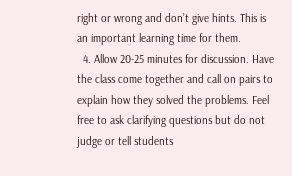right or wrong and don’t give hints. This is an important learning time for them.
  4. Allow 20-25 minutes for discussion. Have the class come together and call on pairs to explain how they solved the problems. Feel free to ask clarifying questions but do not judge or tell students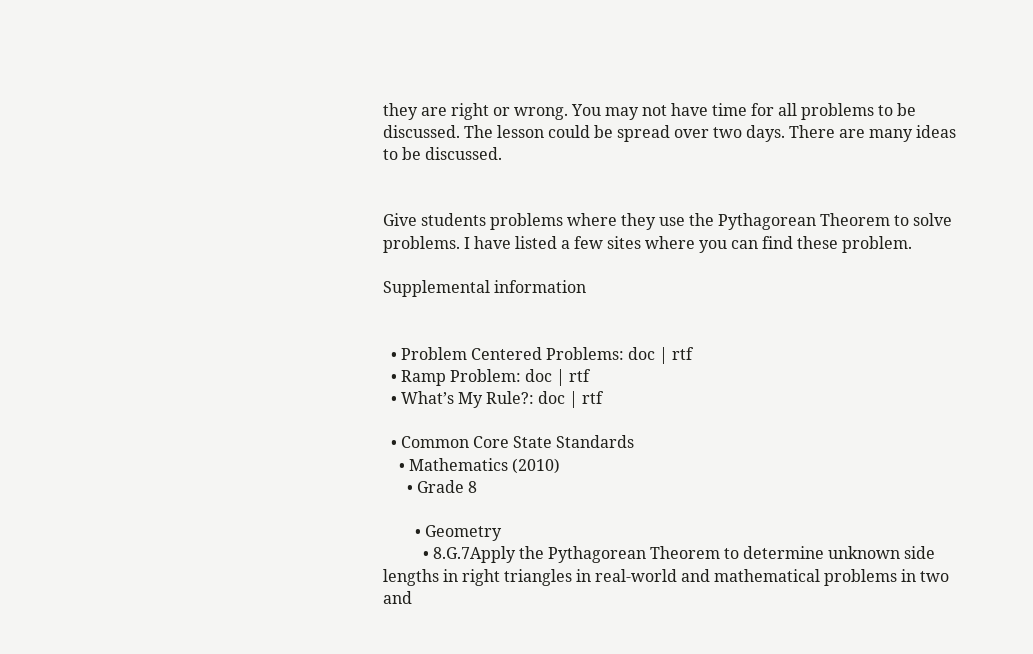they are right or wrong. You may not have time for all problems to be discussed. The lesson could be spread over two days. There are many ideas to be discussed.


Give students problems where they use the Pythagorean Theorem to solve problems. I have listed a few sites where you can find these problem.

Supplemental information


  • Problem Centered Problems: doc | rtf
  • Ramp Problem: doc | rtf
  • What’s My Rule?: doc | rtf

  • Common Core State Standards
    • Mathematics (2010)
      • Grade 8

        • Geometry
          • 8.G.7Apply the Pythagorean Theorem to determine unknown side lengths in right triangles in real-world and mathematical problems in two and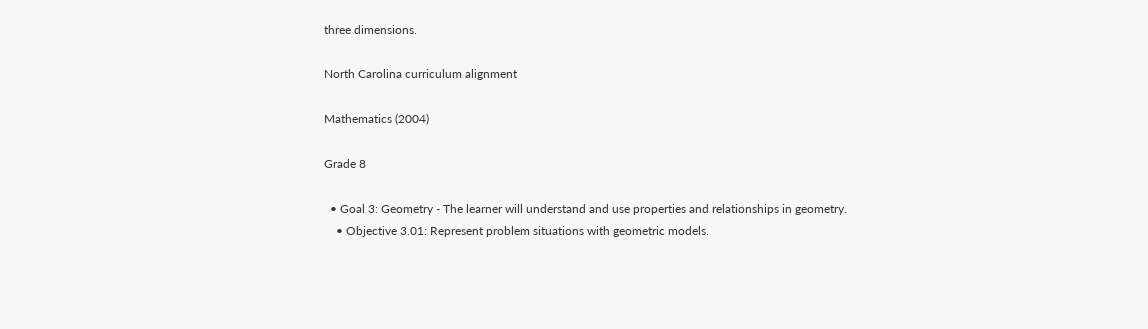three dimensions.

North Carolina curriculum alignment

Mathematics (2004)

Grade 8

  • Goal 3: Geometry - The learner will understand and use properties and relationships in geometry.
    • Objective 3.01: Represent problem situations with geometric models.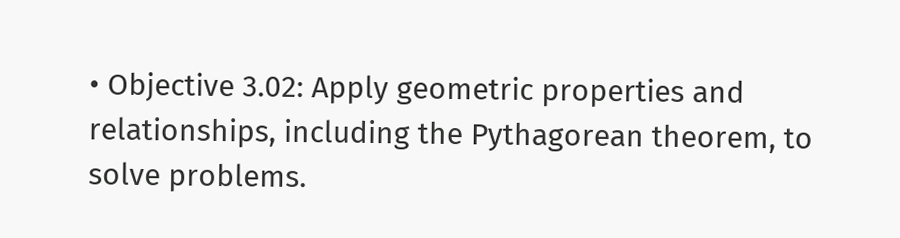• Objective 3.02: Apply geometric properties and relationships, including the Pythagorean theorem, to solve problems.